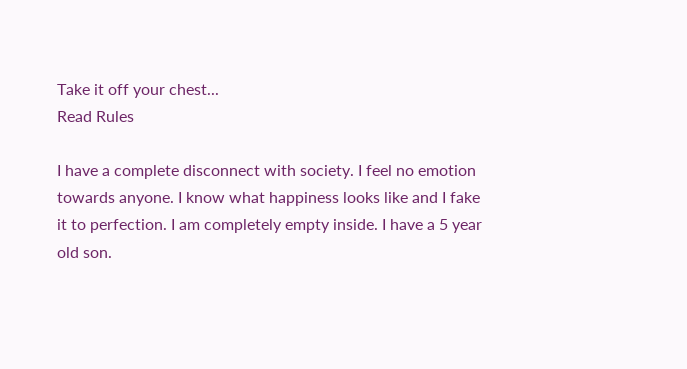Take it off your chest...
Read Rules

I have a complete disconnect with society. I feel no emotion towards anyone. I know what happiness looks like and I fake it to perfection. I am completely empty inside. I have a 5 year old son.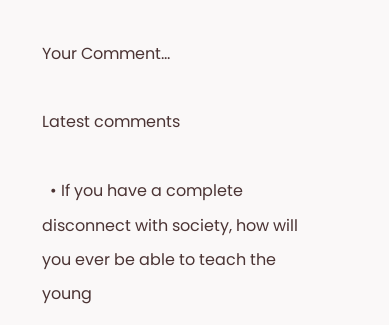Your Comment...

Latest comments

  • If you have a complete disconnect with society, how will you ever be able to teach the young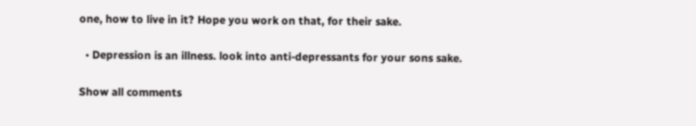one, how to live in it? Hope you work on that, for their sake.

  • Depression is an illness. look into anti-depressants for your sons sake.

Show all comments